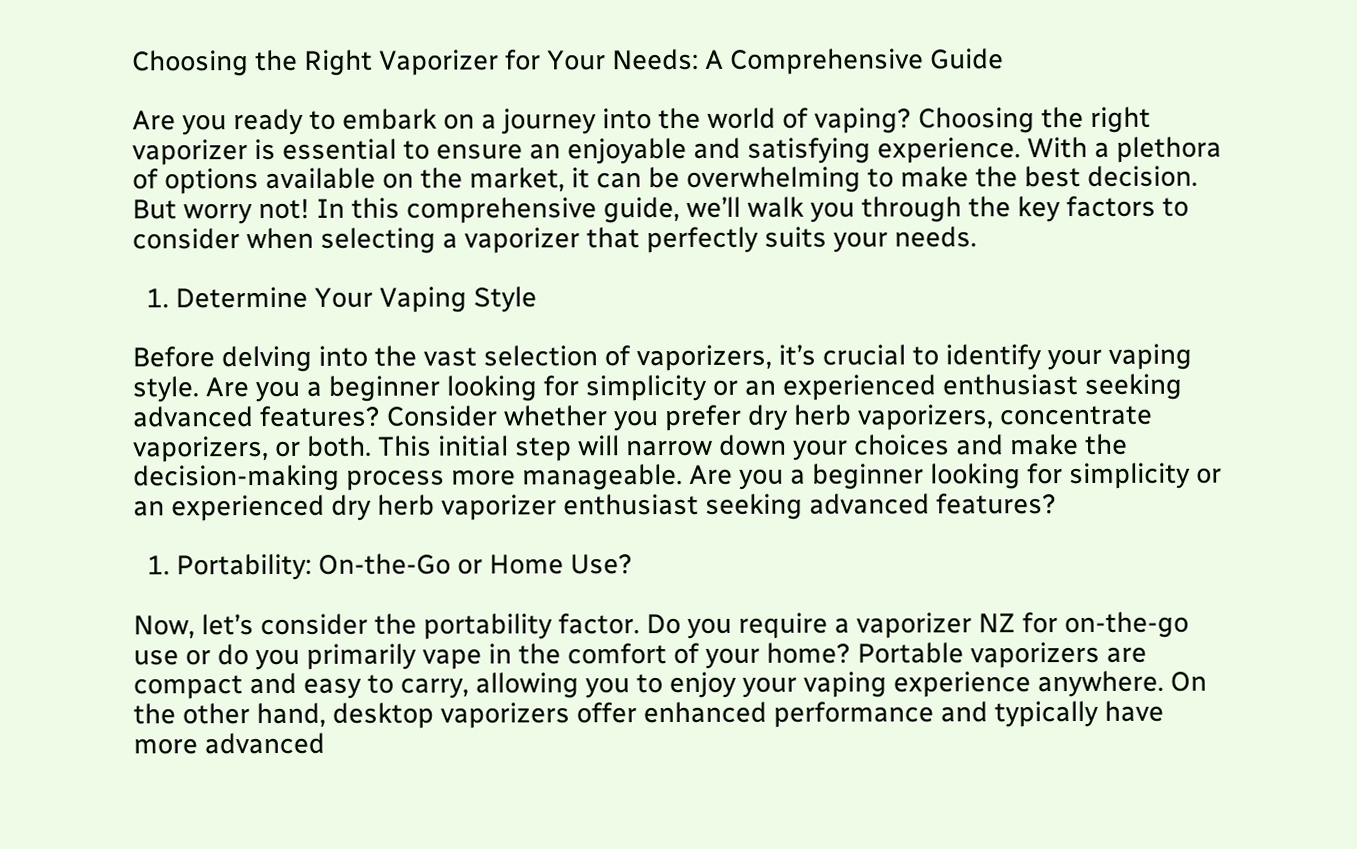Choosing the Right Vaporizer for Your Needs: A Comprehensive Guide

Are you ready to embark on a journey into the world of vaping? Choosing the right vaporizer is essential to ensure an enjoyable and satisfying experience. With a plethora of options available on the market, it can be overwhelming to make the best decision. But worry not! In this comprehensive guide, we’ll walk you through the key factors to consider when selecting a vaporizer that perfectly suits your needs.

  1. Determine Your Vaping Style

Before delving into the vast selection of vaporizers, it’s crucial to identify your vaping style. Are you a beginner looking for simplicity or an experienced enthusiast seeking advanced features? Consider whether you prefer dry herb vaporizers, concentrate vaporizers, or both. This initial step will narrow down your choices and make the decision-making process more manageable. Are you a beginner looking for simplicity or an experienced dry herb vaporizer enthusiast seeking advanced features?

  1. Portability: On-the-Go or Home Use?

Now, let’s consider the portability factor. Do you require a vaporizer NZ for on-the-go use or do you primarily vape in the comfort of your home? Portable vaporizers are compact and easy to carry, allowing you to enjoy your vaping experience anywhere. On the other hand, desktop vaporizers offer enhanced performance and typically have more advanced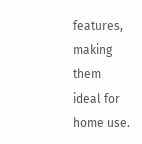features, making them ideal for home use.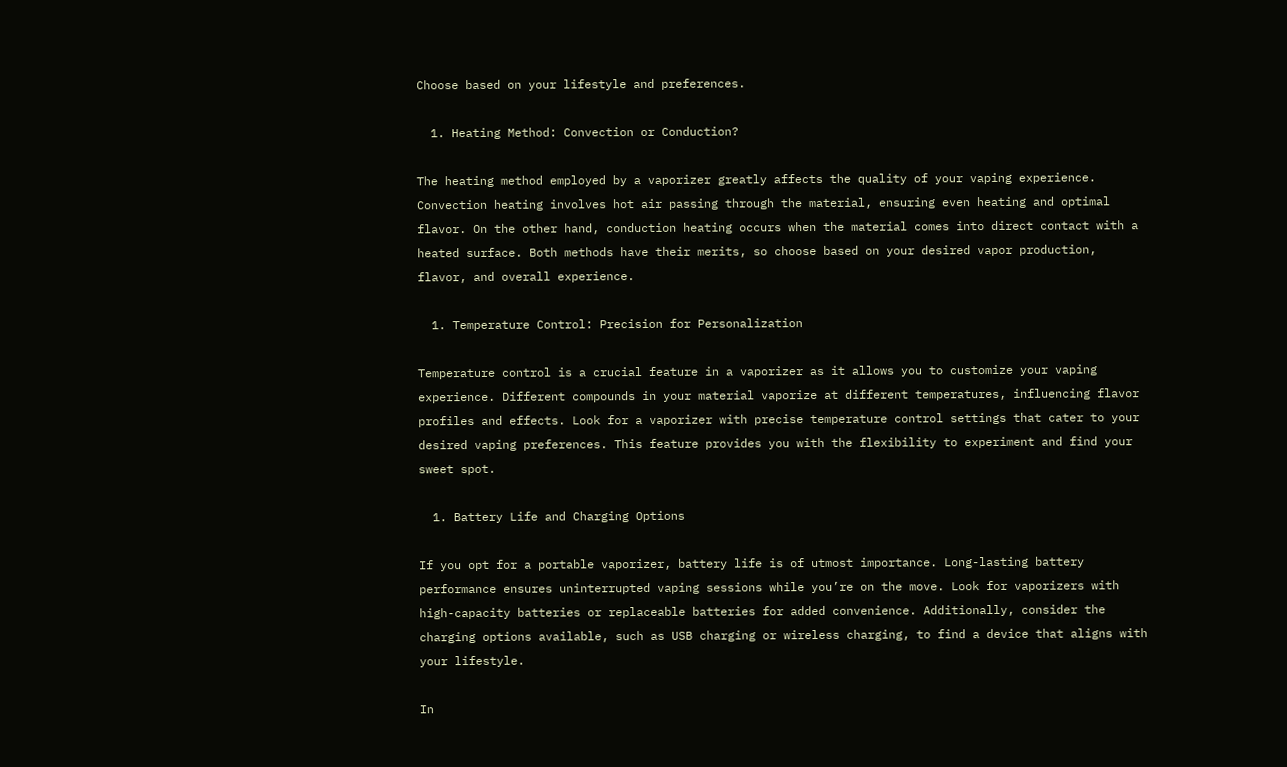Choose based on your lifestyle and preferences.

  1. Heating Method: Convection or Conduction?

The heating method employed by a vaporizer greatly affects the quality of your vaping experience. Convection heating involves hot air passing through the material, ensuring even heating and optimal flavor. On the other hand, conduction heating occurs when the material comes into direct contact with a heated surface. Both methods have their merits, so choose based on your desired vapor production, flavor, and overall experience.

  1. Temperature Control: Precision for Personalization

Temperature control is a crucial feature in a vaporizer as it allows you to customize your vaping experience. Different compounds in your material vaporize at different temperatures, influencing flavor profiles and effects. Look for a vaporizer with precise temperature control settings that cater to your desired vaping preferences. This feature provides you with the flexibility to experiment and find your sweet spot.

  1. Battery Life and Charging Options

If you opt for a portable vaporizer, battery life is of utmost importance. Long-lasting battery performance ensures uninterrupted vaping sessions while you’re on the move. Look for vaporizers with high-capacity batteries or replaceable batteries for added convenience. Additionally, consider the charging options available, such as USB charging or wireless charging, to find a device that aligns with your lifestyle.

In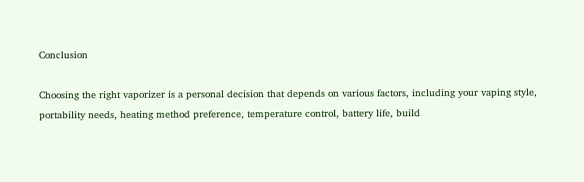Conclusion

Choosing the right vaporizer is a personal decision that depends on various factors, including your vaping style, portability needs, heating method preference, temperature control, battery life, build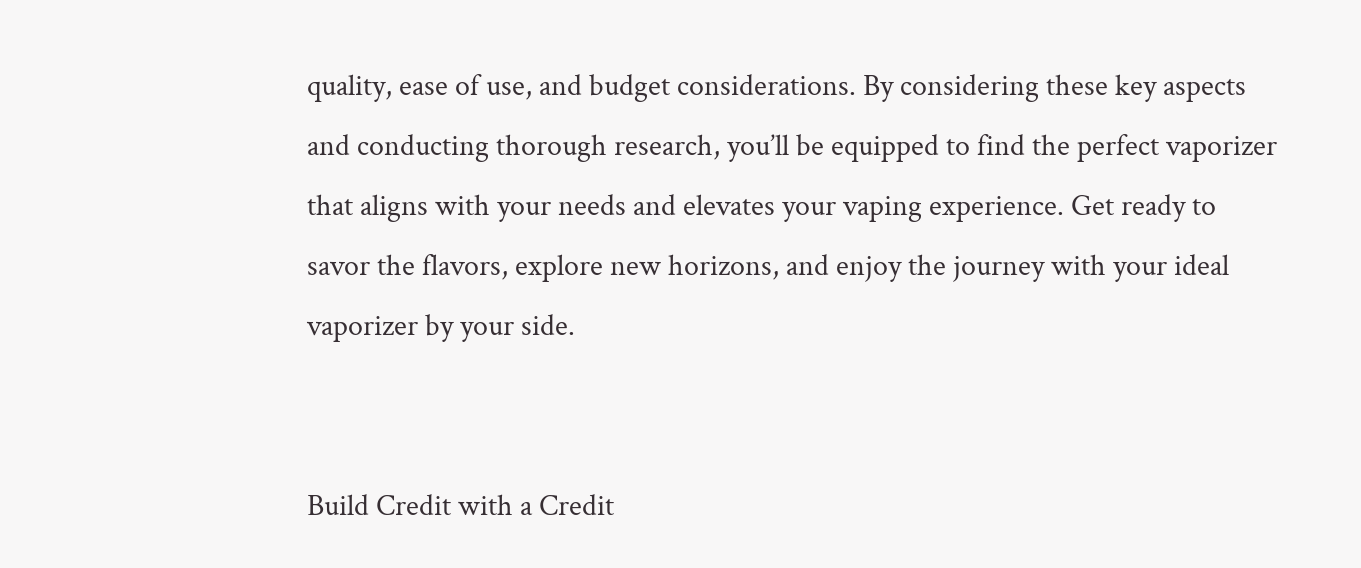quality, ease of use, and budget considerations. By considering these key aspects and conducting thorough research, you’ll be equipped to find the perfect vaporizer that aligns with your needs and elevates your vaping experience. Get ready to savor the flavors, explore new horizons, and enjoy the journey with your ideal vaporizer by your side.


Build Credit with a Credit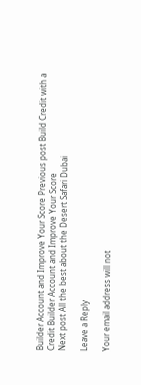Builder Account and Improve Your Score Previous post Build Credit with a Credit Builder Account and Improve Your Score
Next post All the best about the Desert Safari Dubai

Leave a Reply

Your email address will not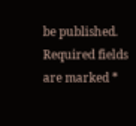be published. Required fields are marked *